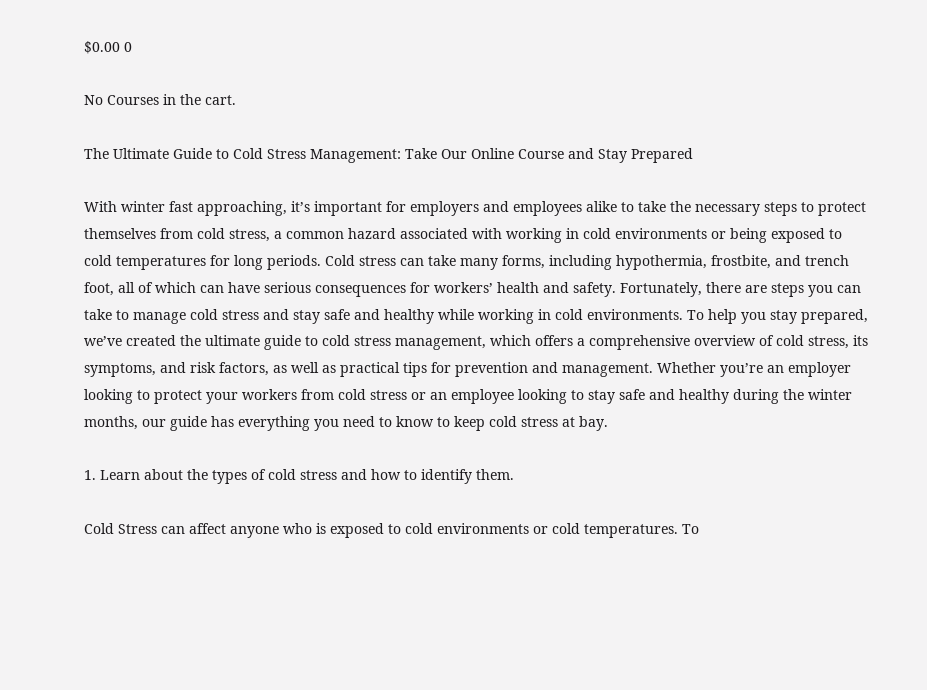$0.00 0

No Courses in the cart.

The Ultimate Guide to Cold Stress Management: Take Our Online Course and Stay Prepared

With winter fast approaching, it’s important for employers and employees alike to take the necessary steps to protect themselves from cold stress, a common hazard associated with working in cold environments or being exposed to cold temperatures for long periods. Cold stress can take many forms, including hypothermia, frostbite, and trench foot, all of which can have serious consequences for workers’ health and safety. Fortunately, there are steps you can take to manage cold stress and stay safe and healthy while working in cold environments. To help you stay prepared, we’ve created the ultimate guide to cold stress management, which offers a comprehensive overview of cold stress, its symptoms, and risk factors, as well as practical tips for prevention and management. Whether you’re an employer looking to protect your workers from cold stress or an employee looking to stay safe and healthy during the winter months, our guide has everything you need to know to keep cold stress at bay.

1. Learn about the types of cold stress and how to identify them.

Cold Stress can affect anyone who is exposed to cold environments or cold temperatures. To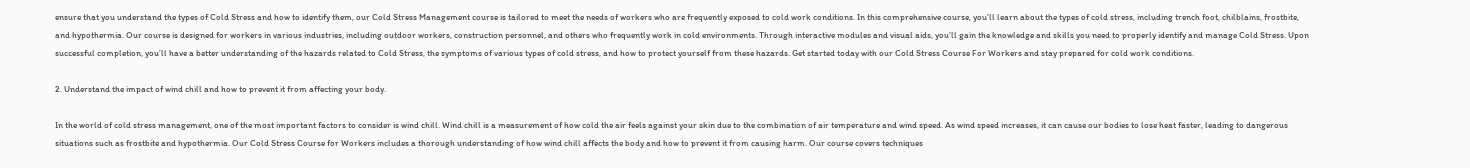ensure that you understand the types of Cold Stress and how to identify them, our Cold Stress Management course is tailored to meet the needs of workers who are frequently exposed to cold work conditions. In this comprehensive course, you’ll learn about the types of cold stress, including trench foot, chilblains, frostbite, and hypothermia. Our course is designed for workers in various industries, including outdoor workers, construction personnel, and others who frequently work in cold environments. Through interactive modules and visual aids, you’ll gain the knowledge and skills you need to properly identify and manage Cold Stress. Upon successful completion, you’ll have a better understanding of the hazards related to Cold Stress, the symptoms of various types of cold stress, and how to protect yourself from these hazards. Get started today with our Cold Stress Course For Workers and stay prepared for cold work conditions.

2. Understand the impact of wind chill and how to prevent it from affecting your body.

In the world of cold stress management, one of the most important factors to consider is wind chill. Wind chill is a measurement of how cold the air feels against your skin due to the combination of air temperature and wind speed. As wind speed increases, it can cause our bodies to lose heat faster, leading to dangerous situations such as frostbite and hypothermia. Our Cold Stress Course for Workers includes a thorough understanding of how wind chill affects the body and how to prevent it from causing harm. Our course covers techniques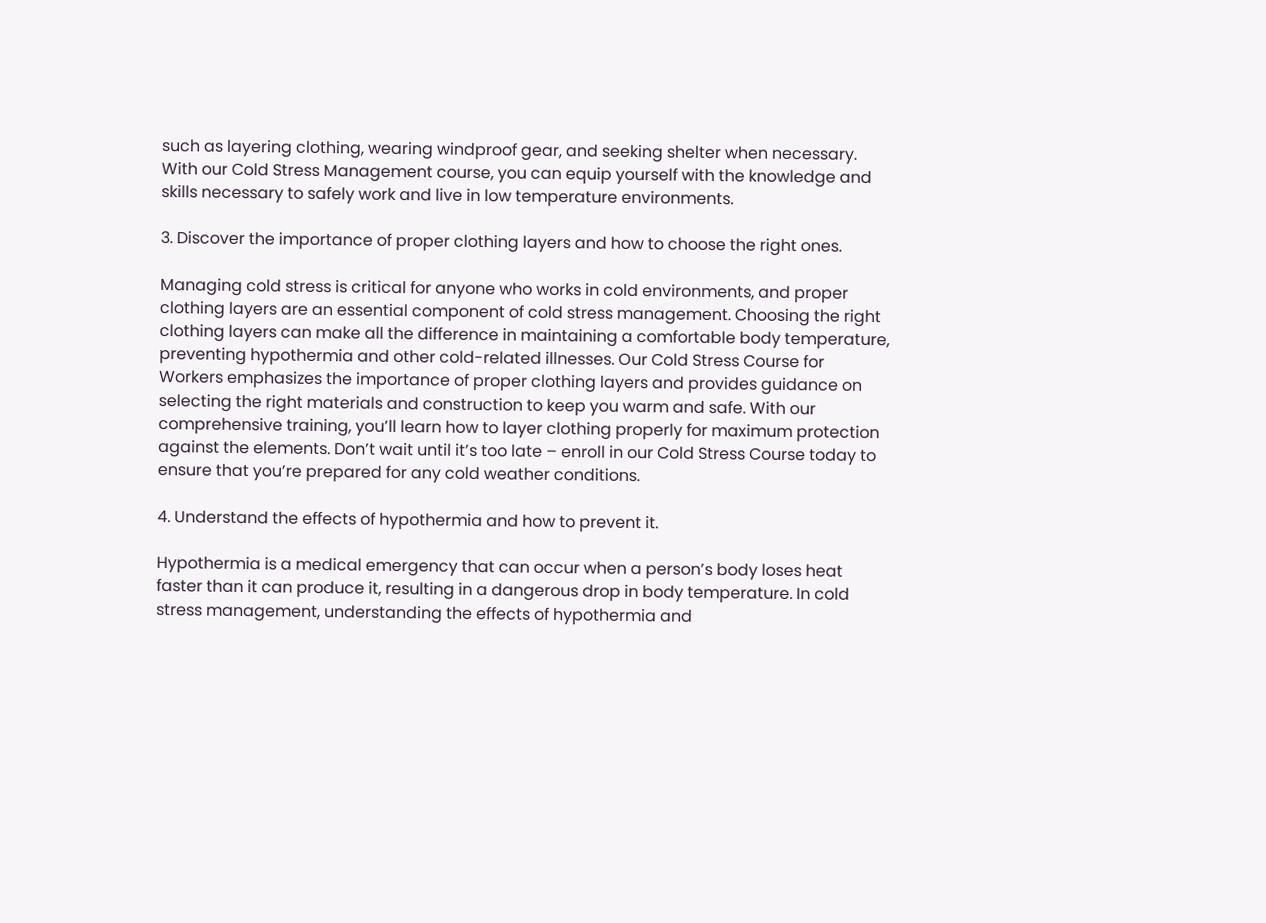such as layering clothing, wearing windproof gear, and seeking shelter when necessary. With our Cold Stress Management course, you can equip yourself with the knowledge and skills necessary to safely work and live in low temperature environments.

3. Discover the importance of proper clothing layers and how to choose the right ones.

Managing cold stress is critical for anyone who works in cold environments, and proper clothing layers are an essential component of cold stress management. Choosing the right clothing layers can make all the difference in maintaining a comfortable body temperature, preventing hypothermia and other cold-related illnesses. Our Cold Stress Course for Workers emphasizes the importance of proper clothing layers and provides guidance on selecting the right materials and construction to keep you warm and safe. With our comprehensive training, you’ll learn how to layer clothing properly for maximum protection against the elements. Don’t wait until it’s too late – enroll in our Cold Stress Course today to ensure that you’re prepared for any cold weather conditions.

4. Understand the effects of hypothermia and how to prevent it.

Hypothermia is a medical emergency that can occur when a person’s body loses heat faster than it can produce it, resulting in a dangerous drop in body temperature. In cold stress management, understanding the effects of hypothermia and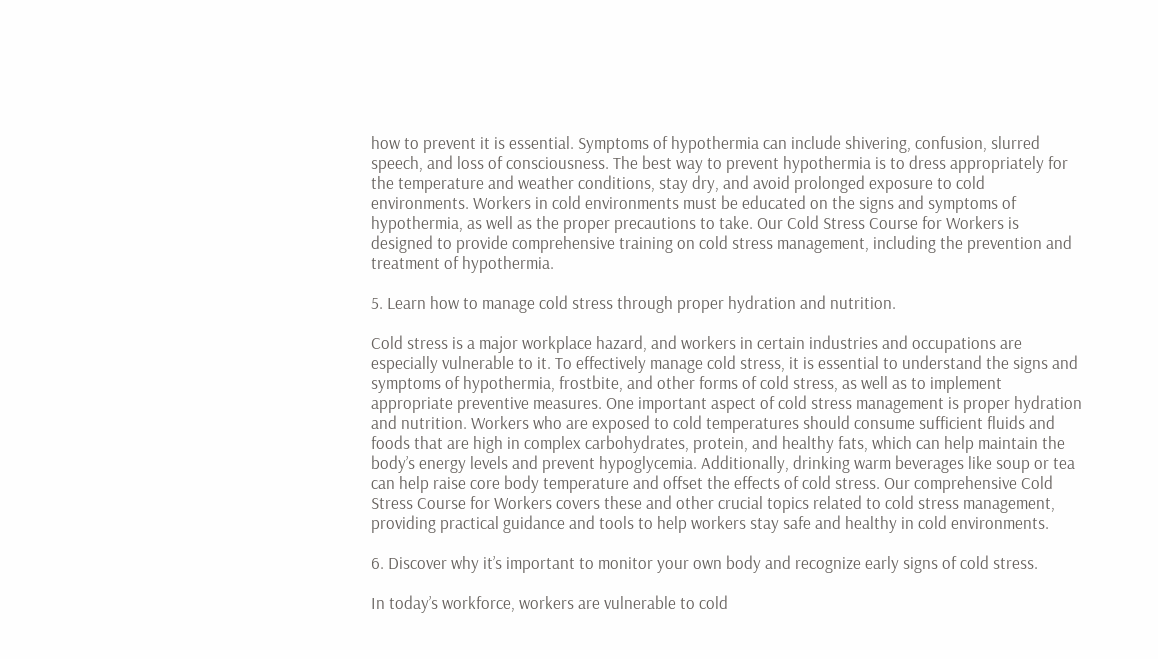how to prevent it is essential. Symptoms of hypothermia can include shivering, confusion, slurred speech, and loss of consciousness. The best way to prevent hypothermia is to dress appropriately for the temperature and weather conditions, stay dry, and avoid prolonged exposure to cold environments. Workers in cold environments must be educated on the signs and symptoms of hypothermia, as well as the proper precautions to take. Our Cold Stress Course for Workers is designed to provide comprehensive training on cold stress management, including the prevention and treatment of hypothermia.

5. Learn how to manage cold stress through proper hydration and nutrition.

Cold stress is a major workplace hazard, and workers in certain industries and occupations are especially vulnerable to it. To effectively manage cold stress, it is essential to understand the signs and symptoms of hypothermia, frostbite, and other forms of cold stress, as well as to implement appropriate preventive measures. One important aspect of cold stress management is proper hydration and nutrition. Workers who are exposed to cold temperatures should consume sufficient fluids and foods that are high in complex carbohydrates, protein, and healthy fats, which can help maintain the body’s energy levels and prevent hypoglycemia. Additionally, drinking warm beverages like soup or tea can help raise core body temperature and offset the effects of cold stress. Our comprehensive Cold Stress Course for Workers covers these and other crucial topics related to cold stress management, providing practical guidance and tools to help workers stay safe and healthy in cold environments.

6. Discover why it’s important to monitor your own body and recognize early signs of cold stress.

In today’s workforce, workers are vulnerable to cold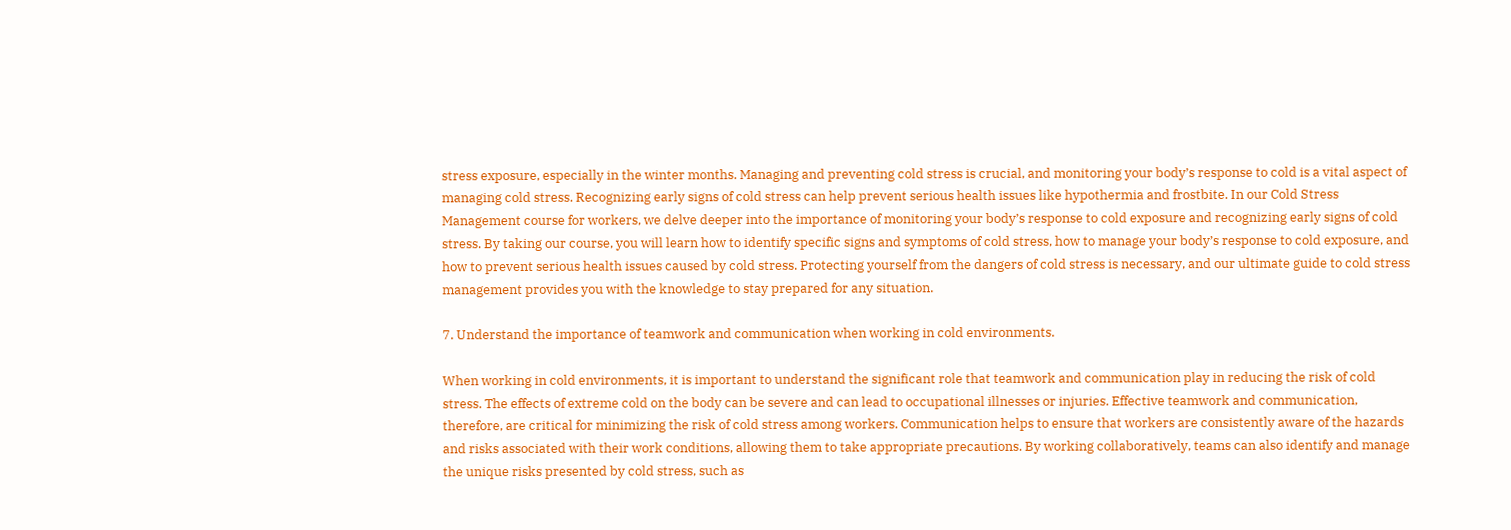stress exposure, especially in the winter months. Managing and preventing cold stress is crucial, and monitoring your body’s response to cold is a vital aspect of managing cold stress. Recognizing early signs of cold stress can help prevent serious health issues like hypothermia and frostbite. In our Cold Stress Management course for workers, we delve deeper into the importance of monitoring your body’s response to cold exposure and recognizing early signs of cold stress. By taking our course, you will learn how to identify specific signs and symptoms of cold stress, how to manage your body’s response to cold exposure, and how to prevent serious health issues caused by cold stress. Protecting yourself from the dangers of cold stress is necessary, and our ultimate guide to cold stress management provides you with the knowledge to stay prepared for any situation.

7. Understand the importance of teamwork and communication when working in cold environments.

When working in cold environments, it is important to understand the significant role that teamwork and communication play in reducing the risk of cold stress. The effects of extreme cold on the body can be severe and can lead to occupational illnesses or injuries. Effective teamwork and communication, therefore, are critical for minimizing the risk of cold stress among workers. Communication helps to ensure that workers are consistently aware of the hazards and risks associated with their work conditions, allowing them to take appropriate precautions. By working collaboratively, teams can also identify and manage the unique risks presented by cold stress, such as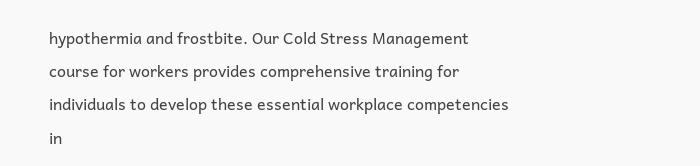hypothermia and frostbite. Our Cold Stress Management course for workers provides comprehensive training for individuals to develop these essential workplace competencies in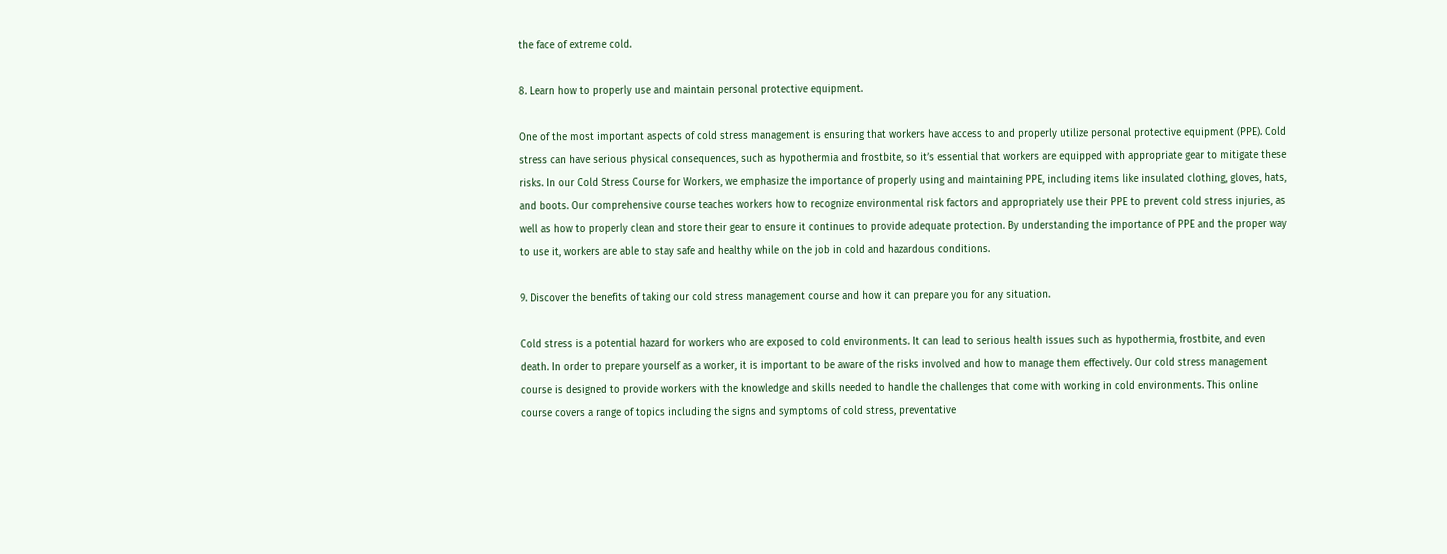the face of extreme cold.

8. Learn how to properly use and maintain personal protective equipment.

One of the most important aspects of cold stress management is ensuring that workers have access to and properly utilize personal protective equipment (PPE). Cold stress can have serious physical consequences, such as hypothermia and frostbite, so it’s essential that workers are equipped with appropriate gear to mitigate these risks. In our Cold Stress Course for Workers, we emphasize the importance of properly using and maintaining PPE, including items like insulated clothing, gloves, hats, and boots. Our comprehensive course teaches workers how to recognize environmental risk factors and appropriately use their PPE to prevent cold stress injuries, as well as how to properly clean and store their gear to ensure it continues to provide adequate protection. By understanding the importance of PPE and the proper way to use it, workers are able to stay safe and healthy while on the job in cold and hazardous conditions.

9. Discover the benefits of taking our cold stress management course and how it can prepare you for any situation.

Cold stress is a potential hazard for workers who are exposed to cold environments. It can lead to serious health issues such as hypothermia, frostbite, and even death. In order to prepare yourself as a worker, it is important to be aware of the risks involved and how to manage them effectively. Our cold stress management course is designed to provide workers with the knowledge and skills needed to handle the challenges that come with working in cold environments. This online course covers a range of topics including the signs and symptoms of cold stress, preventative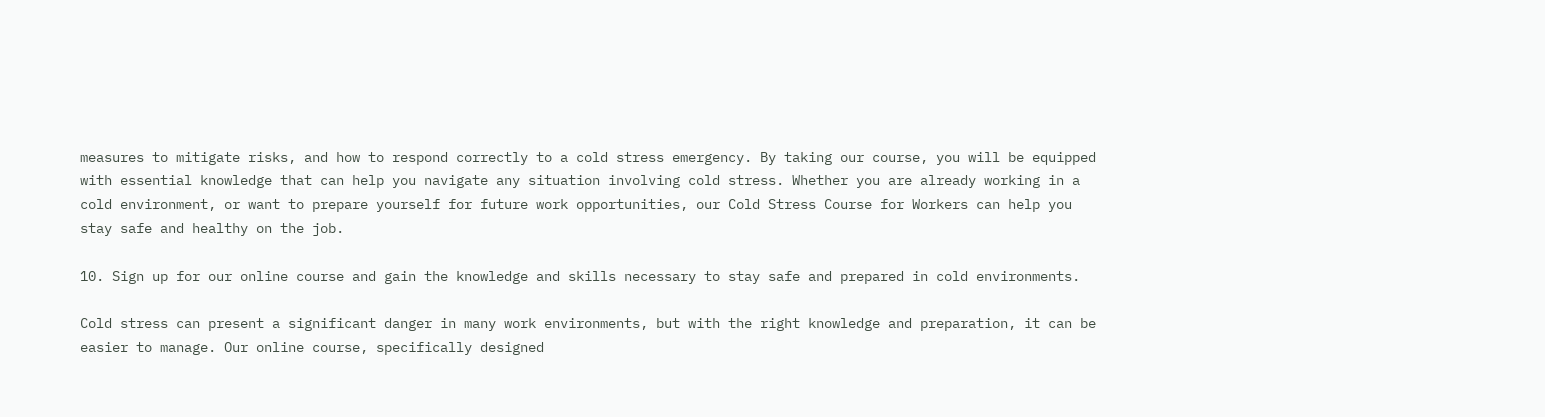measures to mitigate risks, and how to respond correctly to a cold stress emergency. By taking our course, you will be equipped with essential knowledge that can help you navigate any situation involving cold stress. Whether you are already working in a cold environment, or want to prepare yourself for future work opportunities, our Cold Stress Course for Workers can help you stay safe and healthy on the job.

10. Sign up for our online course and gain the knowledge and skills necessary to stay safe and prepared in cold environments.

Cold stress can present a significant danger in many work environments, but with the right knowledge and preparation, it can be easier to manage. Our online course, specifically designed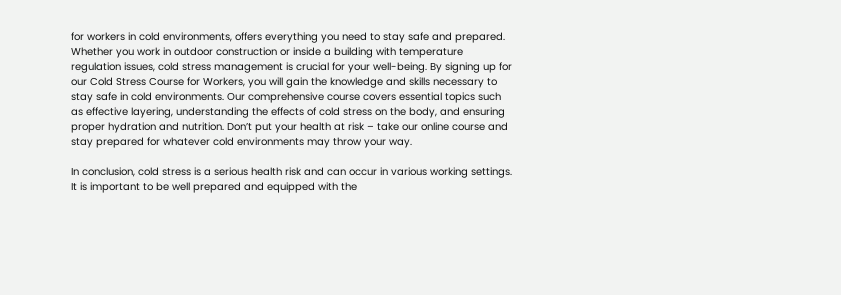for workers in cold environments, offers everything you need to stay safe and prepared. Whether you work in outdoor construction or inside a building with temperature regulation issues, cold stress management is crucial for your well-being. By signing up for our Cold Stress Course for Workers, you will gain the knowledge and skills necessary to stay safe in cold environments. Our comprehensive course covers essential topics such as effective layering, understanding the effects of cold stress on the body, and ensuring proper hydration and nutrition. Don’t put your health at risk – take our online course and stay prepared for whatever cold environments may throw your way.

In conclusion, cold stress is a serious health risk and can occur in various working settings. It is important to be well prepared and equipped with the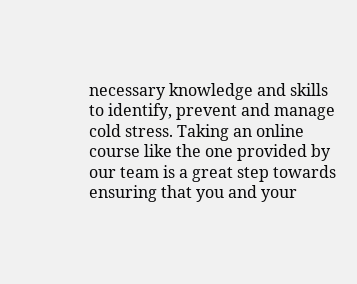necessary knowledge and skills to identify, prevent and manage cold stress. Taking an online course like the one provided by our team is a great step towards ensuring that you and your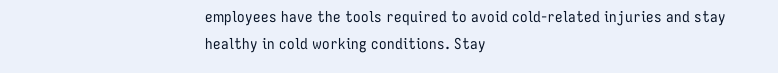employees have the tools required to avoid cold-related injuries and stay healthy in cold working conditions. Stay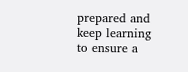prepared and keep learning to ensure a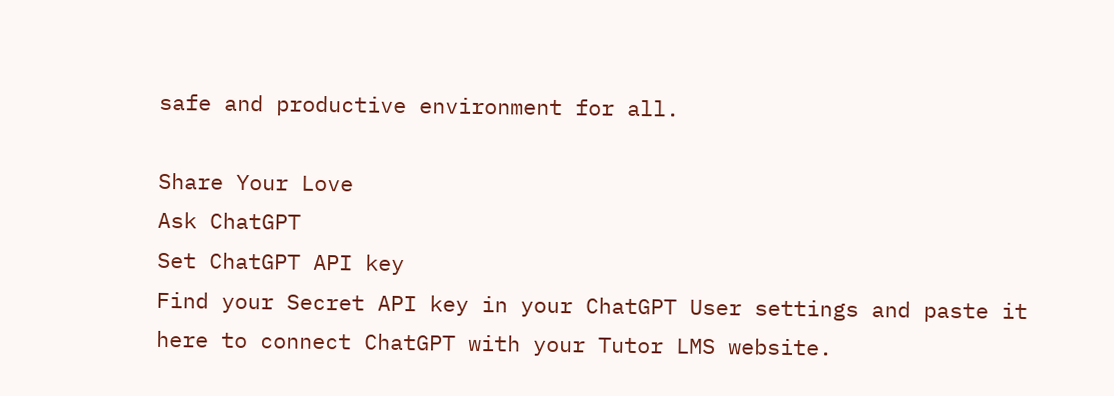safe and productive environment for all.

Share Your Love
Ask ChatGPT
Set ChatGPT API key
Find your Secret API key in your ChatGPT User settings and paste it here to connect ChatGPT with your Tutor LMS website.